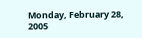Monday, February 28, 2005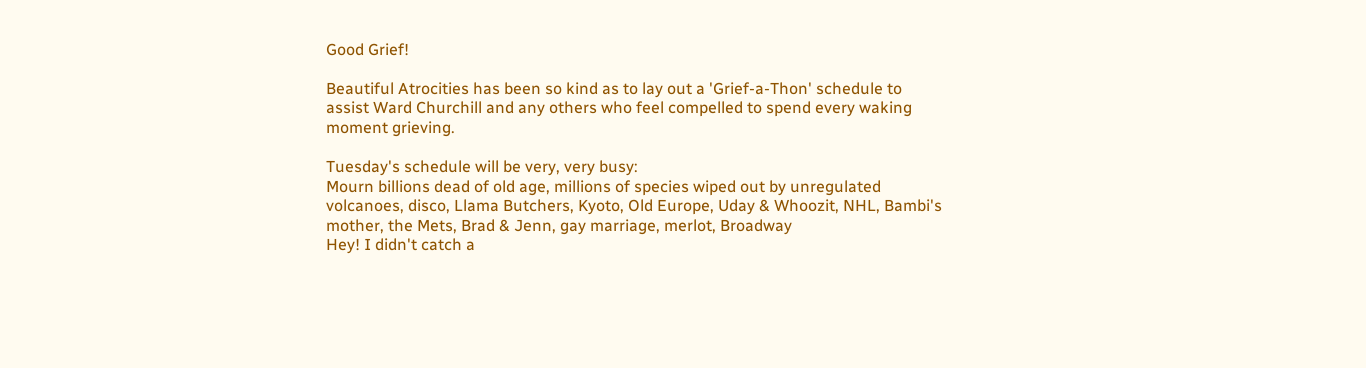Good Grief!

Beautiful Atrocities has been so kind as to lay out a 'Grief-a-Thon' schedule to assist Ward Churchill and any others who feel compelled to spend every waking moment grieving.

Tuesday's schedule will be very, very busy:
Mourn billions dead of old age, millions of species wiped out by unregulated volcanoes, disco, Llama Butchers, Kyoto, Old Europe, Uday & Whoozit, NHL, Bambi's mother, the Mets, Brad & Jenn, gay marriage, merlot, Broadway
Hey! I didn't catch a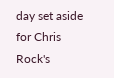day set aside for Chris Rock's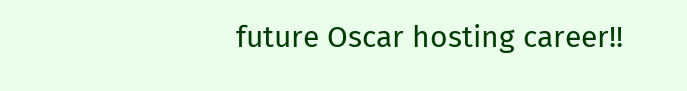future Oscar hosting career!!